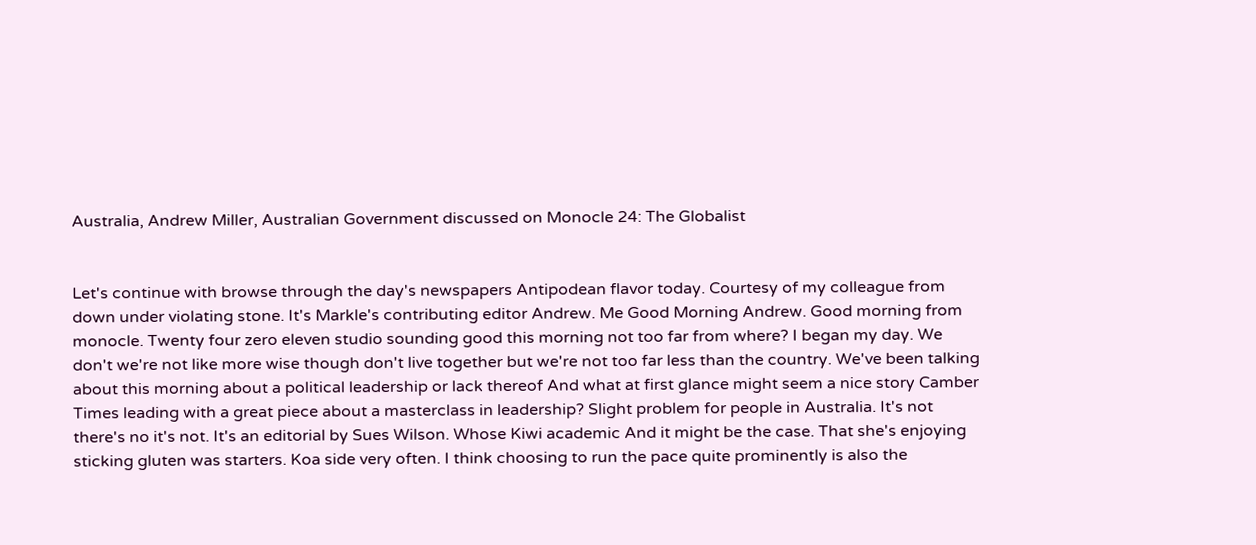Australia, Andrew Miller, Australian Government discussed on Monocle 24: The Globalist


Let's continue with browse through the day's newspapers Antipodean flavor today. Courtesy of my colleague from down under violating stone. It's Markle's contributing editor Andrew. Me Good Morning Andrew. Good morning from monocle. Twenty four zero eleven studio sounding good this morning not too far from where? I began my day. We don't we're not like more wise though don't live together but we're not too far less than the country. We've been talking about this morning about a political leadership or lack thereof And what at first glance might seem a nice story Camber Times leading with a great piece about a masterclass in leadership? Slight problem for people in Australia. It's not there's no it's not. It's an editorial by Sues Wilson. Whose Kiwi academic And it might be the case. That she's enjoying sticking gluten was starters. Koa side very often. I think choosing to run the pace quite prominently is also the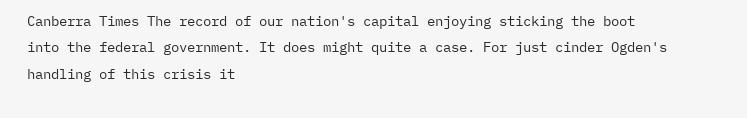Canberra Times The record of our nation's capital enjoying sticking the boot into the federal government. It does might quite a case. For just cinder Ogden's handling of this crisis it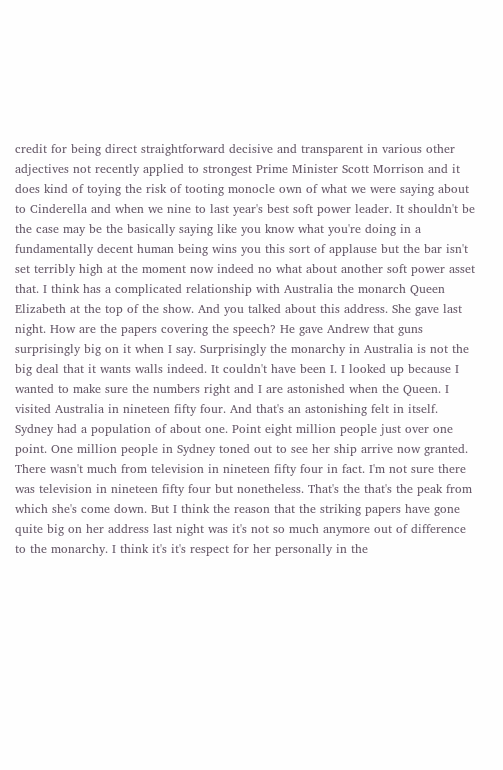credit for being direct straightforward decisive and transparent in various other adjectives not recently applied to strongest Prime Minister Scott Morrison and it does kind of toying the risk of tooting monocle own of what we were saying about to Cinderella and when we nine to last year's best soft power leader. It shouldn't be the case may be the basically saying like you know what you're doing in a fundamentally decent human being wins you this sort of applause but the bar isn't set terribly high at the moment now indeed no what about another soft power asset that. I think has a complicated relationship with Australia the monarch Queen Elizabeth at the top of the show. And you talked about this address. She gave last night. How are the papers covering the speech? He gave Andrew that guns surprisingly big on it when I say. Surprisingly the monarchy in Australia is not the big deal that it wants walls indeed. It couldn't have been I. I looked up because I wanted to make sure the numbers right and I are astonished when the Queen. I visited Australia in nineteen fifty four. And that's an astonishing felt in itself. Sydney had a population of about one. Point eight million people just over one point. One million people in Sydney toned out to see her ship arrive now granted. There wasn't much from television in nineteen fifty four in fact. I'm not sure there was television in nineteen fifty four but nonetheless. That's the that's the peak from which she's come down. But I think the reason that the striking papers have gone quite big on her address last night was it's not so much anymore out of difference to the monarchy. I think it's it's respect for her personally in the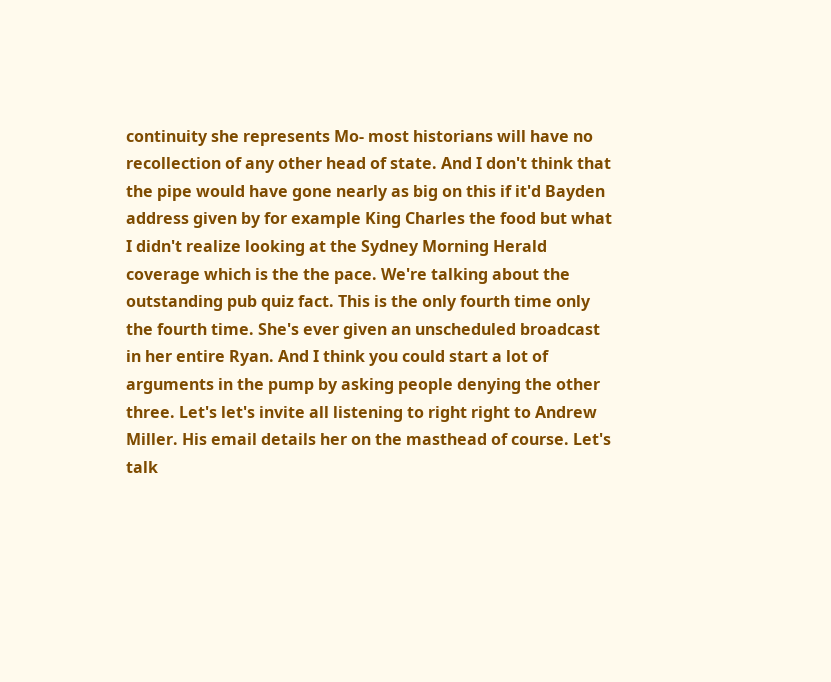continuity she represents Mo- most historians will have no recollection of any other head of state. And I don't think that the pipe would have gone nearly as big on this if it'd Bayden address given by for example King Charles the food but what I didn't realize looking at the Sydney Morning Herald coverage which is the the pace. We're talking about the outstanding pub quiz fact. This is the only fourth time only the fourth time. She's ever given an unscheduled broadcast in her entire Ryan. And I think you could start a lot of arguments in the pump by asking people denying the other three. Let's let's invite all listening to right right to Andrew Miller. His email details her on the masthead of course. Let's talk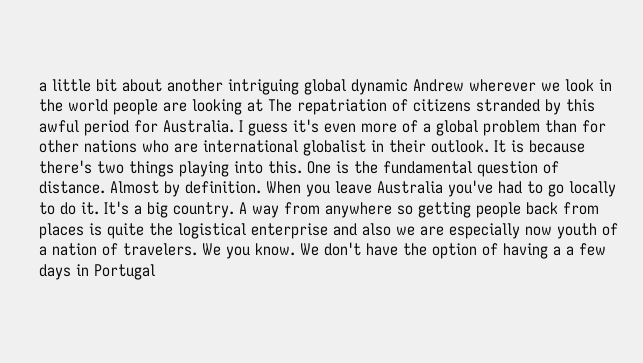a little bit about another intriguing global dynamic Andrew wherever we look in the world people are looking at The repatriation of citizens stranded by this awful period for Australia. I guess it's even more of a global problem than for other nations who are international globalist in their outlook. It is because there's two things playing into this. One is the fundamental question of distance. Almost by definition. When you leave Australia you've had to go locally to do it. It's a big country. A way from anywhere so getting people back from places is quite the logistical enterprise and also we are especially now youth of a nation of travelers. We you know. We don't have the option of having a a few days in Portugal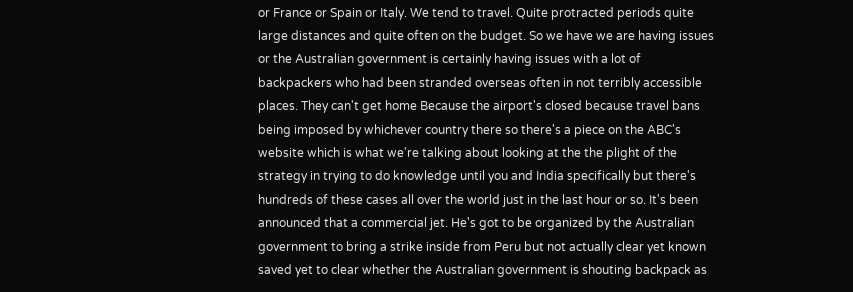or France or Spain or Italy. We tend to travel. Quite protracted periods quite large distances and quite often on the budget. So we have we are having issues or the Australian government is certainly having issues with a lot of backpackers who had been stranded overseas often in not terribly accessible places. They can't get home Because the airport's closed because travel bans being imposed by whichever country there so there's a piece on the ABC's website which is what we're talking about looking at the the plight of the strategy in trying to do knowledge until you and India specifically but there's hundreds of these cases all over the world just in the last hour or so. It's been announced that a commercial jet. He's got to be organized by the Australian government to bring a strike inside from Peru but not actually clear yet known saved yet to clear whether the Australian government is shouting backpack as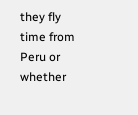they fly time from Peru or whether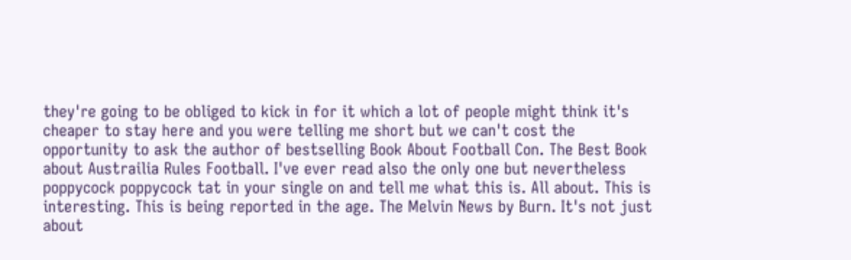they're going to be obliged to kick in for it which a lot of people might think it's cheaper to stay here and you were telling me short but we can't cost the opportunity to ask the author of bestselling Book About Football Con. The Best Book about Austrailia Rules Football. I've ever read also the only one but nevertheless poppycock poppycock tat in your single on and tell me what this is. All about. This is interesting. This is being reported in the age. The Melvin News by Burn. It's not just about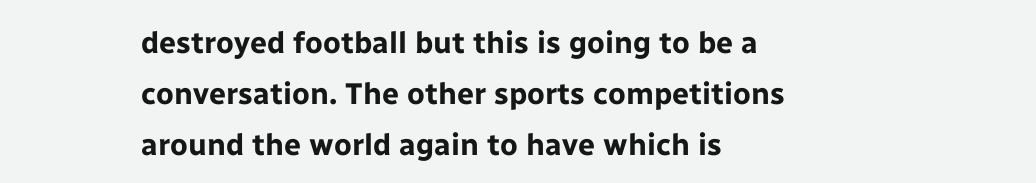destroyed football but this is going to be a conversation. The other sports competitions around the world again to have which is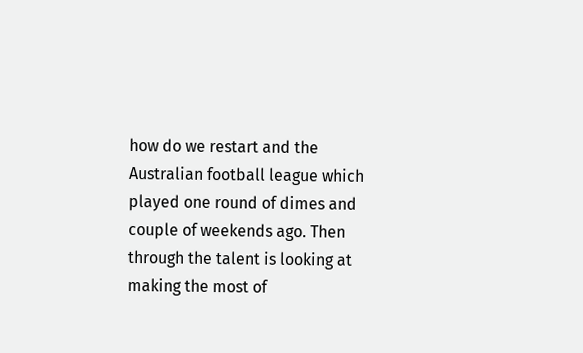how do we restart and the Australian football league which played one round of dimes and couple of weekends ago. Then through the talent is looking at making the most of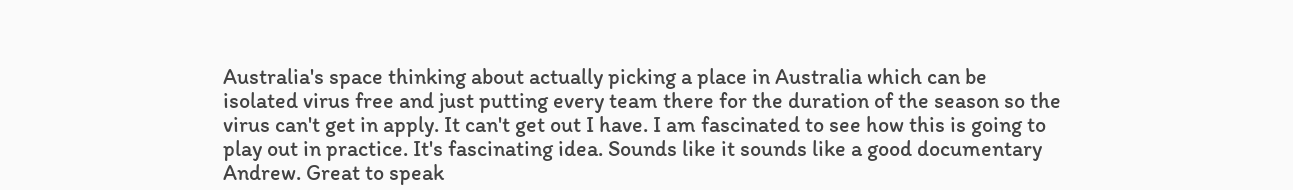Australia's space thinking about actually picking a place in Australia which can be isolated virus free and just putting every team there for the duration of the season so the virus can't get in apply. It can't get out I have. I am fascinated to see how this is going to play out in practice. It's fascinating idea. Sounds like it sounds like a good documentary Andrew. Great to speak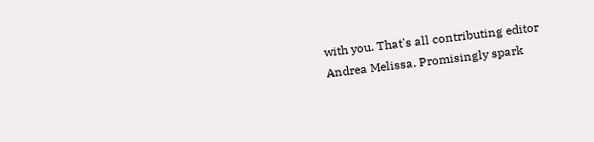with you. That's all contributing editor Andrea Melissa. Promisingly spark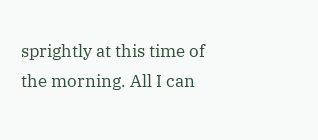sprightly at this time of the morning. All I can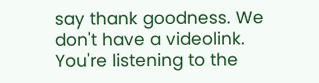say thank goodness. We don't have a videolink. You're listening to the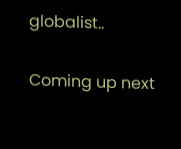globalist..

Coming up next